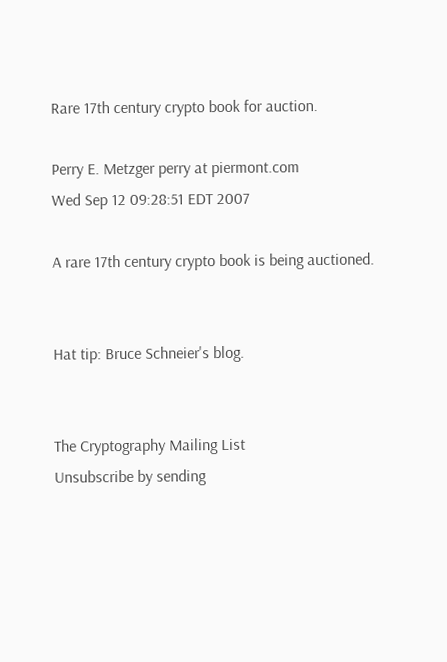Rare 17th century crypto book for auction.

Perry E. Metzger perry at piermont.com
Wed Sep 12 09:28:51 EDT 2007

A rare 17th century crypto book is being auctioned.


Hat tip: Bruce Schneier's blog.


The Cryptography Mailing List
Unsubscribe by sending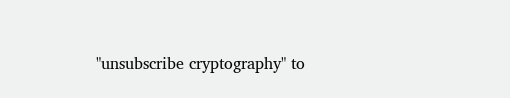"unsubscribe cryptography" to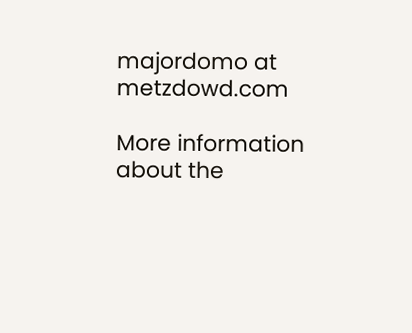majordomo at metzdowd.com

More information about the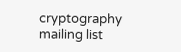cryptography mailing list